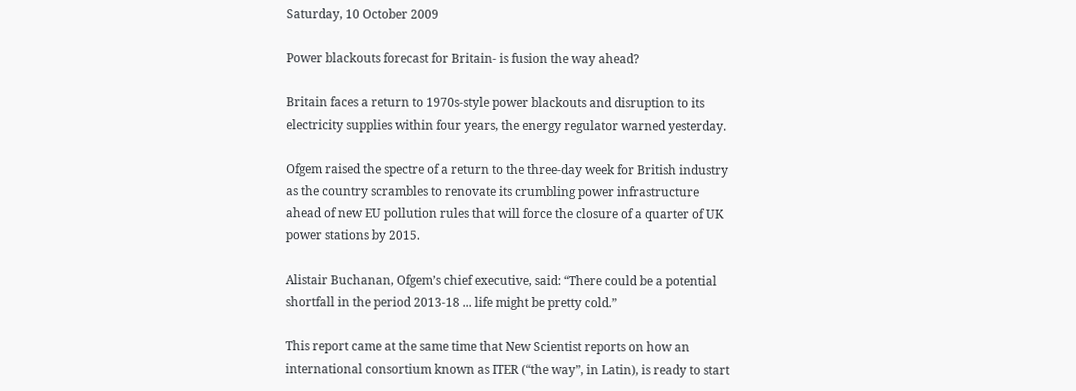Saturday, 10 October 2009

Power blackouts forecast for Britain- is fusion the way ahead?

Britain faces a return to 1970s-style power blackouts and disruption to its electricity supplies within four years, the energy regulator warned yesterday.

Ofgem raised the spectre of a return to the three-day week for British industry as the country scrambles to renovate its crumbling power infrastructure ahead of new EU pollution rules that will force the closure of a quarter of UK power stations by 2015.

Alistair Buchanan, Ofgem’s chief executive, said: “There could be a potential shortfall in the period 2013-18 ... life might be pretty cold.”

This report came at the same time that New Scientist reports on how an international consortium known as ITER (“the way”, in Latin), is ready to start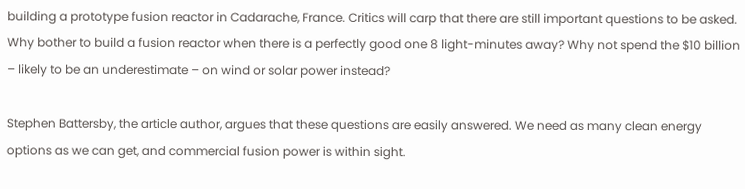building a prototype fusion reactor in Cadarache, France. Critics will carp that there are still important questions to be asked. Why bother to build a fusion reactor when there is a perfectly good one 8 light-minutes away? Why not spend the $10 billion – likely to be an underestimate – on wind or solar power instead?

Stephen Battersby, the article author, argues that these questions are easily answered. We need as many clean energy options as we can get, and commercial fusion power is within sight.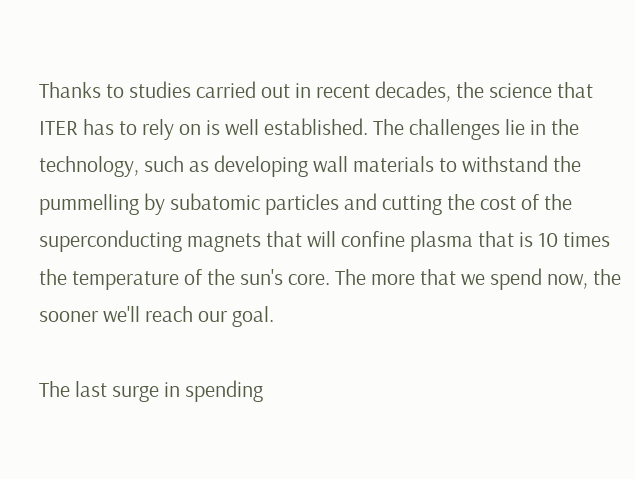Thanks to studies carried out in recent decades, the science that ITER has to rely on is well established. The challenges lie in the technology, such as developing wall materials to withstand the pummelling by subatomic particles and cutting the cost of the superconducting magnets that will confine plasma that is 10 times the temperature of the sun's core. The more that we spend now, the sooner we'll reach our goal.

The last surge in spending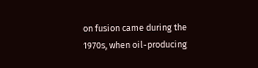on fusion came during the 1970s, when oil-producing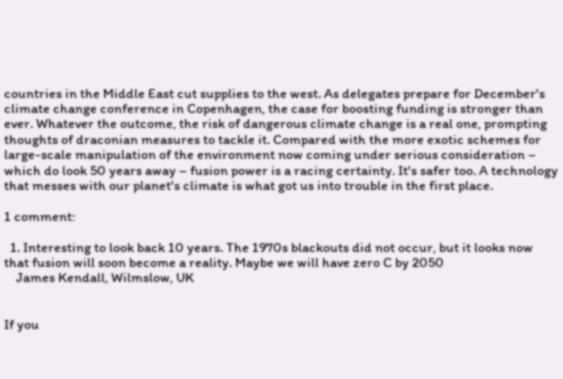countries in the Middle East cut supplies to the west. As delegates prepare for December's climate change conference in Copenhagen, the case for boosting funding is stronger than ever. Whatever the outcome, the risk of dangerous climate change is a real one, prompting thoughts of draconian measures to tackle it. Compared with the more exotic schemes for large-scale manipulation of the environment now coming under serious consideration – which do look 50 years away – fusion power is a racing certainty. It's safer too. A technology that messes with our planet's climate is what got us into trouble in the first place.

1 comment:

  1. Interesting to look back 10 years. The 1970s blackouts did not occur, but it looks now that fusion will soon become a reality. Maybe we will have zero C by 2050
    James Kendall, Wilmslow, UK


If you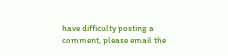have difficulty posting a comment, please email the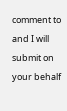comment to and I will submit on your behalf